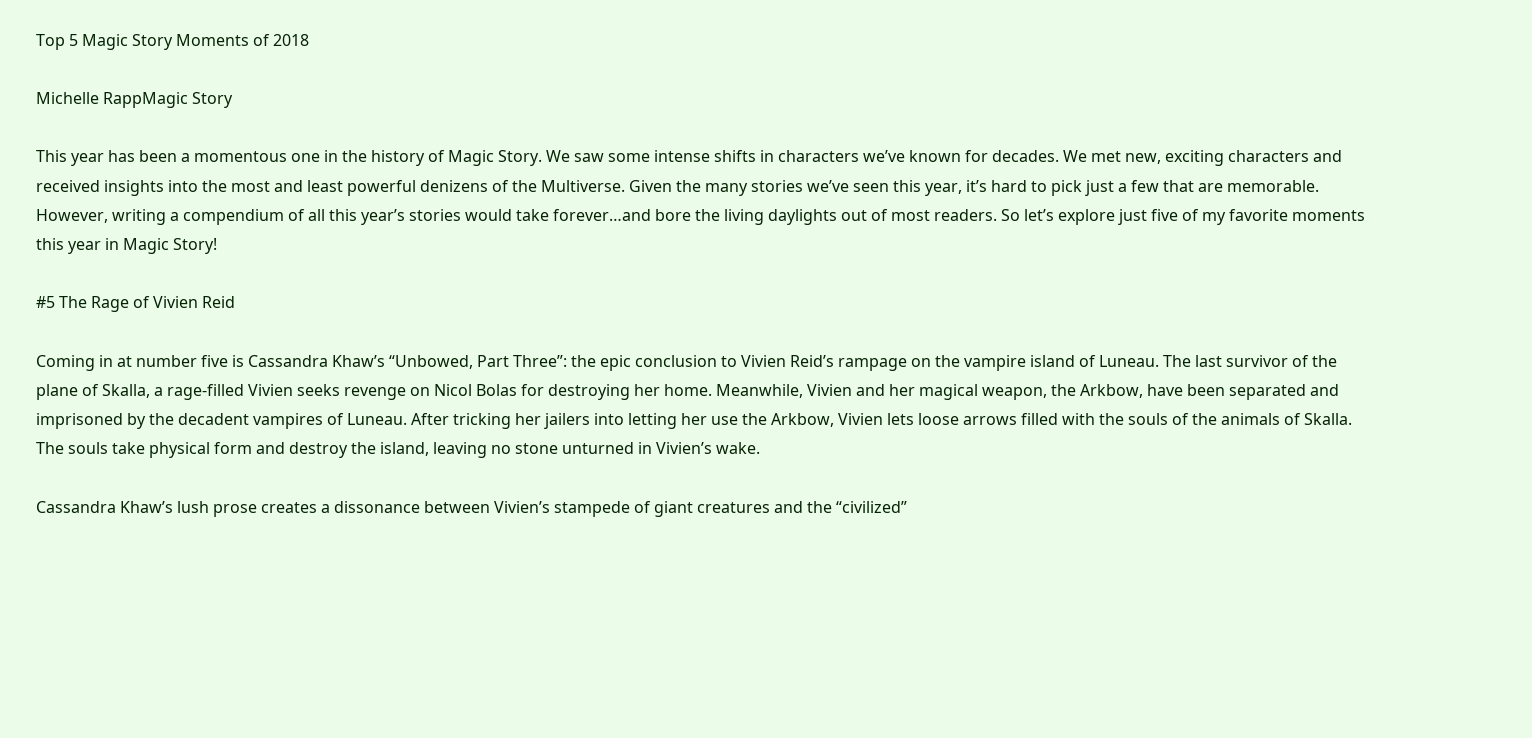Top 5 Magic Story Moments of 2018

Michelle RappMagic Story

This year has been a momentous one in the history of Magic Story. We saw some intense shifts in characters we’ve known for decades. We met new, exciting characters and received insights into the most and least powerful denizens of the Multiverse. Given the many stories we’ve seen this year, it’s hard to pick just a few that are memorable. However, writing a compendium of all this year’s stories would take forever…and bore the living daylights out of most readers. So let’s explore just five of my favorite moments this year in Magic Story!

#5 The Rage of Vivien Reid

Coming in at number five is Cassandra Khaw’s “Unbowed, Part Three”: the epic conclusion to Vivien Reid’s rampage on the vampire island of Luneau. The last survivor of the plane of Skalla, a rage-filled Vivien seeks revenge on Nicol Bolas for destroying her home. Meanwhile, Vivien and her magical weapon, the Arkbow, have been separated and imprisoned by the decadent vampires of Luneau. After tricking her jailers into letting her use the Arkbow, Vivien lets loose arrows filled with the souls of the animals of Skalla. The souls take physical form and destroy the island, leaving no stone unturned in Vivien’s wake.

Cassandra Khaw’s lush prose creates a dissonance between Vivien’s stampede of giant creatures and the “civilized”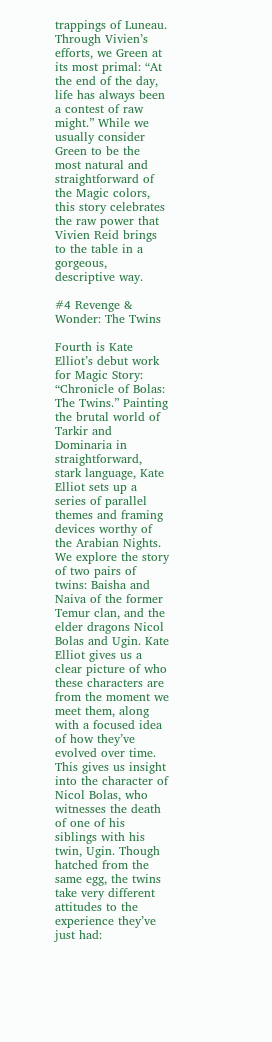trappings of Luneau. Through Vivien’s efforts, we Green at its most primal: “At the end of the day, life has always been a contest of raw might.” While we usually consider Green to be the most natural and straightforward of the Magic colors, this story celebrates the raw power that Vivien Reid brings to the table in a gorgeous, descriptive way.

#4 Revenge & Wonder: The Twins

Fourth is Kate Elliot’s debut work for Magic Story: “Chronicle of Bolas: The Twins.” Painting the brutal world of Tarkir and Dominaria in straightforward, stark language, Kate Elliot sets up a series of parallel themes and framing devices worthy of the Arabian Nights. We explore the story of two pairs of twins: Baisha and Naiva of the former Temur clan, and the elder dragons Nicol Bolas and Ugin. Kate Elliot gives us a clear picture of who these characters are from the moment we meet them, along with a focused idea of how they’ve evolved over time. This gives us insight into the character of Nicol Bolas, who witnesses the death of one of his siblings with his twin, Ugin. Though hatched from the same egg, the twins take very different attitudes to the experience they’ve just had: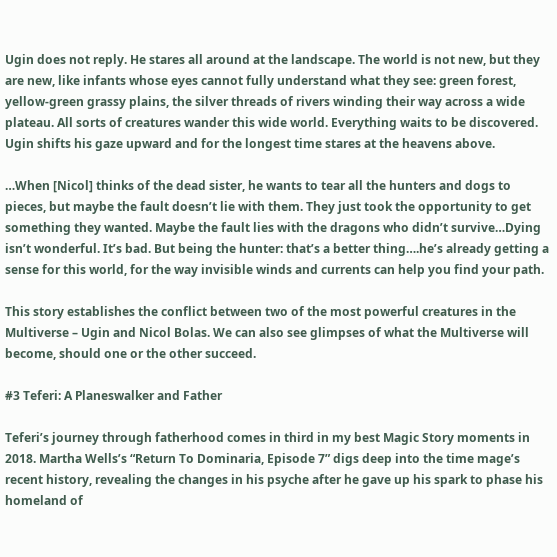Ugin does not reply. He stares all around at the landscape. The world is not new, but they are new, like infants whose eyes cannot fully understand what they see: green forest, yellow-green grassy plains, the silver threads of rivers winding their way across a wide plateau. All sorts of creatures wander this wide world. Everything waits to be discovered. Ugin shifts his gaze upward and for the longest time stares at the heavens above.

…When [Nicol] thinks of the dead sister, he wants to tear all the hunters and dogs to pieces, but maybe the fault doesn’t lie with them. They just took the opportunity to get something they wanted. Maybe the fault lies with the dragons who didn’t survive…Dying isn’t wonderful. It’s bad. But being the hunter: that’s a better thing….he’s already getting a sense for this world, for the way invisible winds and currents can help you find your path.

This story establishes the conflict between two of the most powerful creatures in the Multiverse – Ugin and Nicol Bolas. We can also see glimpses of what the Multiverse will become, should one or the other succeed.

#3 Teferi: A Planeswalker and Father

Teferi’s journey through fatherhood comes in third in my best Magic Story moments in 2018. Martha Wells’s “Return To Dominaria, Episode 7” digs deep into the time mage’s recent history, revealing the changes in his psyche after he gave up his spark to phase his homeland of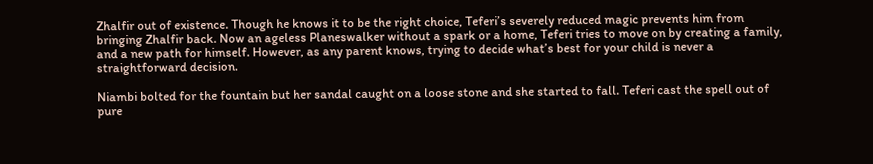Zhalfir out of existence. Though he knows it to be the right choice, Teferi’s severely reduced magic prevents him from bringing Zhalfir back. Now an ageless Planeswalker without a spark or a home, Teferi tries to move on by creating a family, and a new path for himself. However, as any parent knows, trying to decide what’s best for your child is never a straightforward decision.

Niambi bolted for the fountain but her sandal caught on a loose stone and she started to fall. Teferi cast the spell out of pure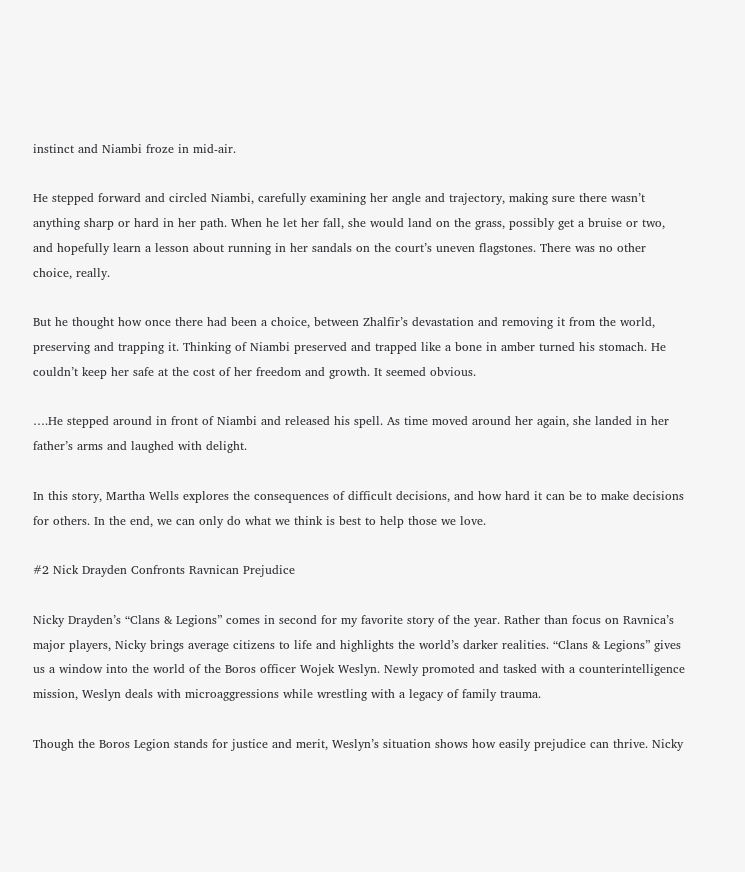instinct and Niambi froze in mid-air.

He stepped forward and circled Niambi, carefully examining her angle and trajectory, making sure there wasn’t anything sharp or hard in her path. When he let her fall, she would land on the grass, possibly get a bruise or two, and hopefully learn a lesson about running in her sandals on the court’s uneven flagstones. There was no other choice, really.

But he thought how once there had been a choice, between Zhalfir’s devastation and removing it from the world, preserving and trapping it. Thinking of Niambi preserved and trapped like a bone in amber turned his stomach. He couldn’t keep her safe at the cost of her freedom and growth. It seemed obvious.

….He stepped around in front of Niambi and released his spell. As time moved around her again, she landed in her father’s arms and laughed with delight.

In this story, Martha Wells explores the consequences of difficult decisions, and how hard it can be to make decisions for others. In the end, we can only do what we think is best to help those we love.

#2 Nick Drayden Confronts Ravnican Prejudice

Nicky Drayden’s “Clans & Legions” comes in second for my favorite story of the year. Rather than focus on Ravnica’s major players, Nicky brings average citizens to life and highlights the world’s darker realities. “Clans & Legions” gives us a window into the world of the Boros officer Wojek Weslyn. Newly promoted and tasked with a counterintelligence mission, Weslyn deals with microaggressions while wrestling with a legacy of family trauma.

Though the Boros Legion stands for justice and merit, Weslyn’s situation shows how easily prejudice can thrive. Nicky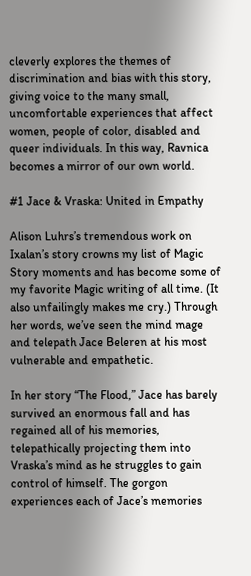cleverly explores the themes of discrimination and bias with this story, giving voice to the many small, uncomfortable experiences that affect women, people of color, disabled and queer individuals. In this way, Ravnica becomes a mirror of our own world.

#1 Jace & Vraska: United in Empathy

Alison Luhrs’s tremendous work on Ixalan’s story crowns my list of Magic Story moments and has become some of my favorite Magic writing of all time. (It also unfailingly makes me cry.) Through her words, we’ve seen the mind mage and telepath Jace Beleren at his most vulnerable and empathetic.

In her story “The Flood,” Jace has barely survived an enormous fall and has regained all of his memories, telepathically projecting them into Vraska’s mind as he struggles to gain control of himself. The gorgon experiences each of Jace’s memories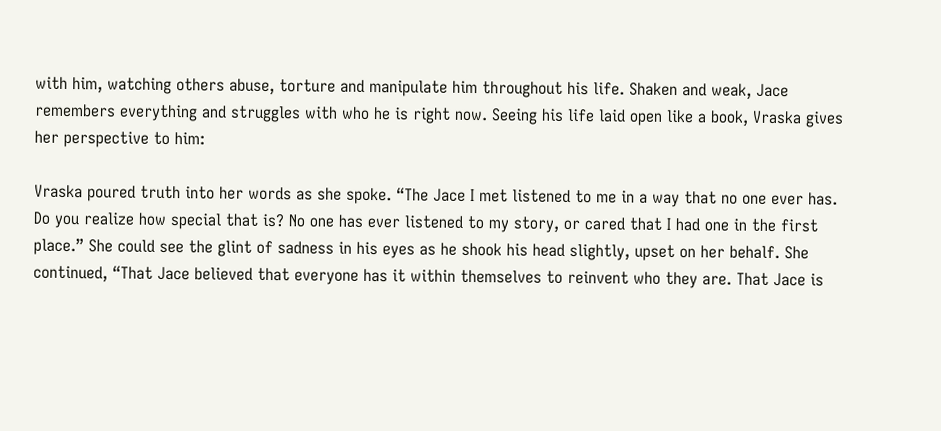with him, watching others abuse, torture and manipulate him throughout his life. Shaken and weak, Jace remembers everything and struggles with who he is right now. Seeing his life laid open like a book, Vraska gives her perspective to him:

Vraska poured truth into her words as she spoke. “The Jace I met listened to me in a way that no one ever has. Do you realize how special that is? No one has ever listened to my story, or cared that I had one in the first place.” She could see the glint of sadness in his eyes as he shook his head slightly, upset on her behalf. She continued, “That Jace believed that everyone has it within themselves to reinvent who they are. That Jace is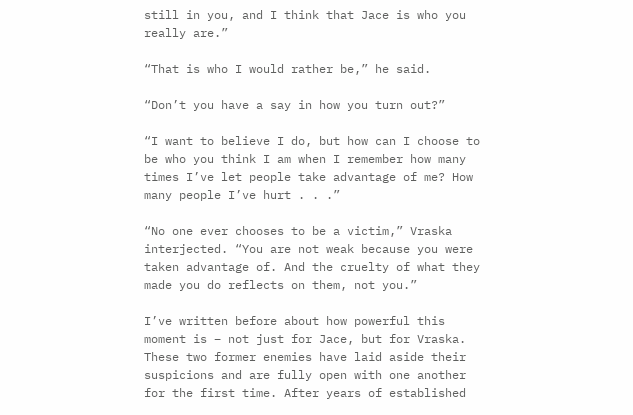still in you, and I think that Jace is who you really are.”

“That is who I would rather be,” he said.

“Don’t you have a say in how you turn out?”

“I want to believe I do, but how can I choose to be who you think I am when I remember how many times I’ve let people take advantage of me? How many people I’ve hurt . . .”

“No one ever chooses to be a victim,” Vraska interjected. “You are not weak because you were taken advantage of. And the cruelty of what they made you do reflects on them, not you.”

I’ve written before about how powerful this moment is – not just for Jace, but for Vraska. These two former enemies have laid aside their suspicions and are fully open with one another for the first time. After years of established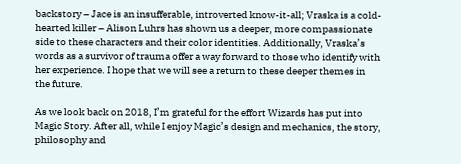backstory – Jace is an insufferable, introverted know-it-all; Vraska is a cold-hearted killer – Alison Luhrs has shown us a deeper, more compassionate side to these characters and their color identities. Additionally, Vraska’s words as a survivor of trauma offer a way forward to those who identify with her experience. I hope that we will see a return to these deeper themes in the future.

As we look back on 2018, I’m grateful for the effort Wizards has put into Magic Story. After all, while I enjoy Magic’s design and mechanics, the story, philosophy and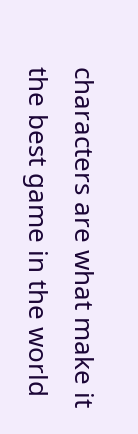characters are what make it the best game in the world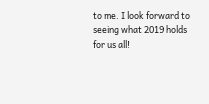to me. I look forward to seeing what 2019 holds for us all!